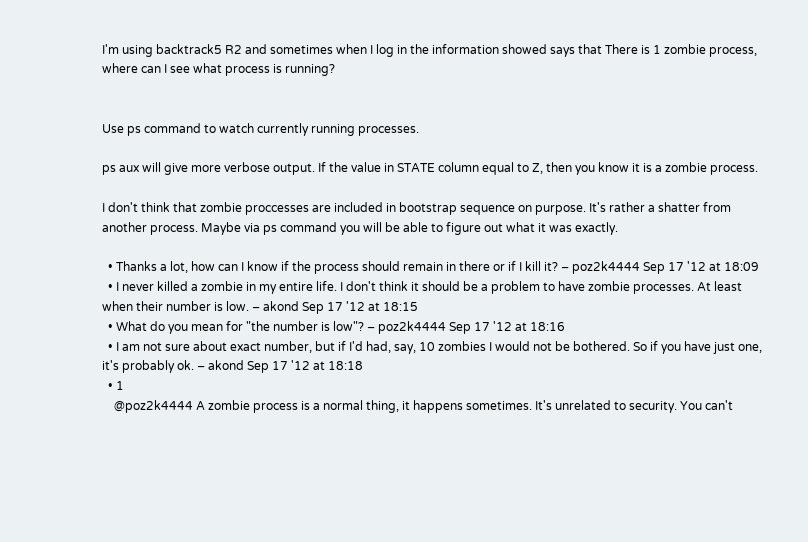I'm using backtrack5 R2 and sometimes when I log in the information showed says that There is 1 zombie process, where can I see what process is running?


Use ps command to watch currently running processes.

ps aux will give more verbose output. If the value in STATE column equal to Z, then you know it is a zombie process.

I don't think that zombie proccesses are included in bootstrap sequence on purpose. It's rather a shatter from another process. Maybe via ps command you will be able to figure out what it was exactly.

  • Thanks a lot, how can I know if the process should remain in there or if I kill it? – poz2k4444 Sep 17 '12 at 18:09
  • I never killed a zombie in my entire life. I don't think it should be a problem to have zombie processes. At least when their number is low. – akond Sep 17 '12 at 18:15
  • What do you mean for "the number is low"? – poz2k4444 Sep 17 '12 at 18:16
  • I am not sure about exact number, but if I'd had, say, 10 zombies I would not be bothered. So if you have just one, it's probably ok. – akond Sep 17 '12 at 18:18
  • 1
    @poz2k4444 A zombie process is a normal thing, it happens sometimes. It's unrelated to security. You can't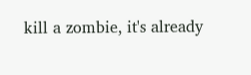kill a zombie, it's already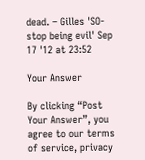dead. – Gilles 'SO- stop being evil' Sep 17 '12 at 23:52

Your Answer

By clicking “Post Your Answer”, you agree to our terms of service, privacy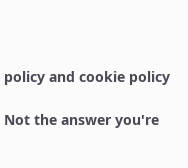policy and cookie policy

Not the answer you're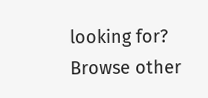looking for? Browse other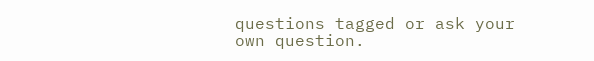questions tagged or ask your own question.